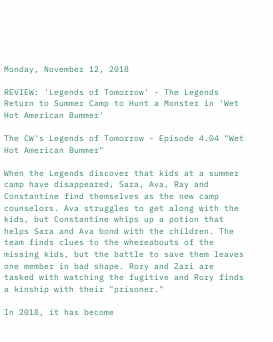Monday, November 12, 2018

REVIEW: 'Legends of Tomorrow' - The Legends Return to Summer Camp to Hunt a Monster in 'Wet Hot American Bummer'

The CW's Legends of Tomorrow - Episode 4.04 "Wet Hot American Bummer"

When the Legends discover that kids at a summer camp have disappeared, Sara, Ava, Ray and Constantine find themselves as the new camp counselors. Ava struggles to get along with the kids, but Constantine whips up a potion that helps Sara and Ava bond with the children. The team finds clues to the whereabouts of the missing kids, but the battle to save them leaves one member in bad shape. Rory and Zari are tasked with watching the fugitive and Rory finds a kinship with their "prisoner."

In 2018, it has become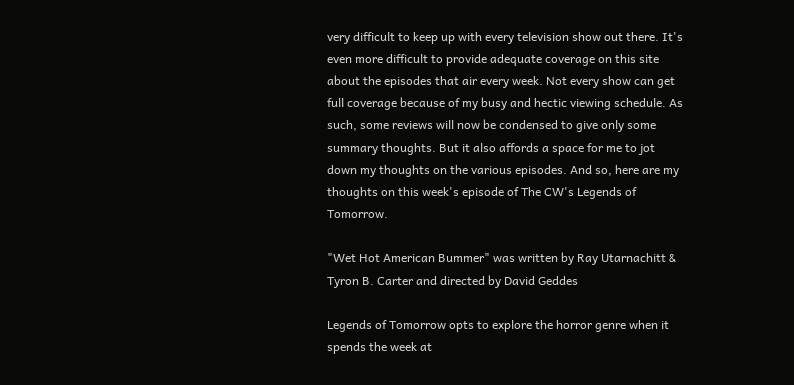very difficult to keep up with every television show out there. It's even more difficult to provide adequate coverage on this site about the episodes that air every week. Not every show can get full coverage because of my busy and hectic viewing schedule. As such, some reviews will now be condensed to give only some summary thoughts. But it also affords a space for me to jot down my thoughts on the various episodes. And so, here are my thoughts on this week's episode of The CW's Legends of Tomorrow.

"Wet Hot American Bummer" was written by Ray Utarnachitt & Tyron B. Carter and directed by David Geddes

Legends of Tomorrow opts to explore the horror genre when it spends the week at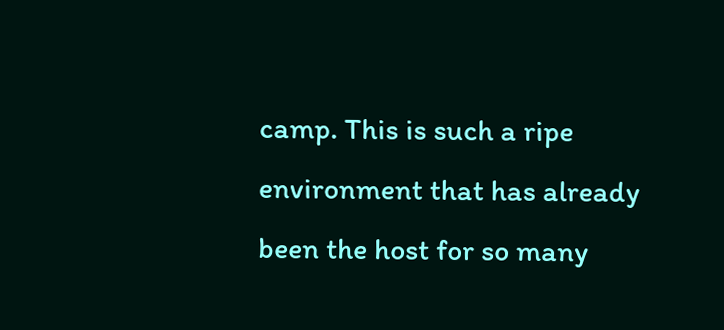camp. This is such a ripe environment that has already been the host for so many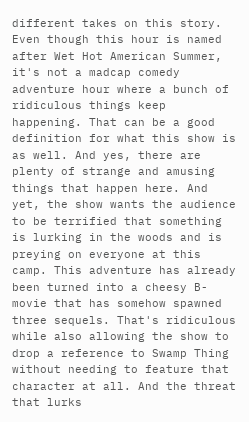different takes on this story. Even though this hour is named after Wet Hot American Summer, it's not a madcap comedy adventure hour where a bunch of ridiculous things keep happening. That can be a good definition for what this show is as well. And yes, there are plenty of strange and amusing things that happen here. And yet, the show wants the audience to be terrified that something is lurking in the woods and is preying on everyone at this camp. This adventure has already been turned into a cheesy B-movie that has somehow spawned three sequels. That's ridiculous while also allowing the show to drop a reference to Swamp Thing without needing to feature that character at all. And the threat that lurks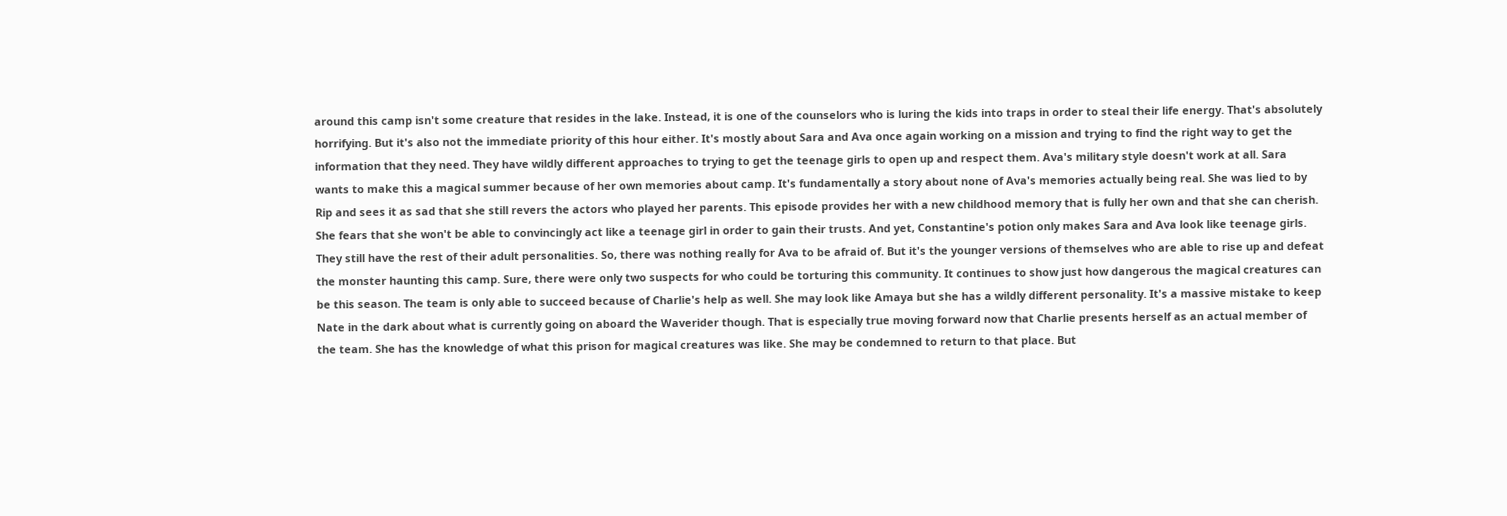around this camp isn't some creature that resides in the lake. Instead, it is one of the counselors who is luring the kids into traps in order to steal their life energy. That's absolutely horrifying. But it's also not the immediate priority of this hour either. It's mostly about Sara and Ava once again working on a mission and trying to find the right way to get the information that they need. They have wildly different approaches to trying to get the teenage girls to open up and respect them. Ava's military style doesn't work at all. Sara wants to make this a magical summer because of her own memories about camp. It's fundamentally a story about none of Ava's memories actually being real. She was lied to by Rip and sees it as sad that she still revers the actors who played her parents. This episode provides her with a new childhood memory that is fully her own and that she can cherish. She fears that she won't be able to convincingly act like a teenage girl in order to gain their trusts. And yet, Constantine's potion only makes Sara and Ava look like teenage girls. They still have the rest of their adult personalities. So, there was nothing really for Ava to be afraid of. But it's the younger versions of themselves who are able to rise up and defeat the monster haunting this camp. Sure, there were only two suspects for who could be torturing this community. It continues to show just how dangerous the magical creatures can be this season. The team is only able to succeed because of Charlie's help as well. She may look like Amaya but she has a wildly different personality. It's a massive mistake to keep Nate in the dark about what is currently going on aboard the Waverider though. That is especially true moving forward now that Charlie presents herself as an actual member of the team. She has the knowledge of what this prison for magical creatures was like. She may be condemned to return to that place. But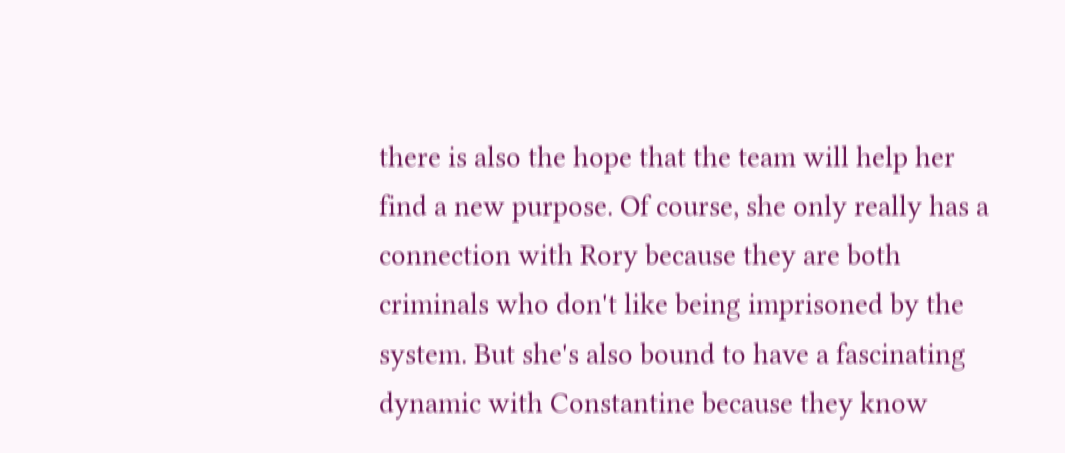there is also the hope that the team will help her find a new purpose. Of course, she only really has a connection with Rory because they are both criminals who don't like being imprisoned by the system. But she's also bound to have a fascinating dynamic with Constantine because they know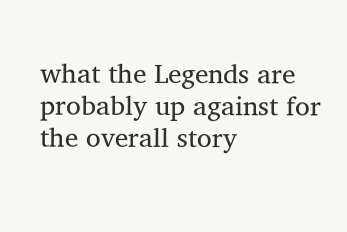what the Legends are probably up against for the overall story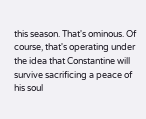this season. That's ominous. Of course, that's operating under the idea that Constantine will survive sacrificing a peace of his soul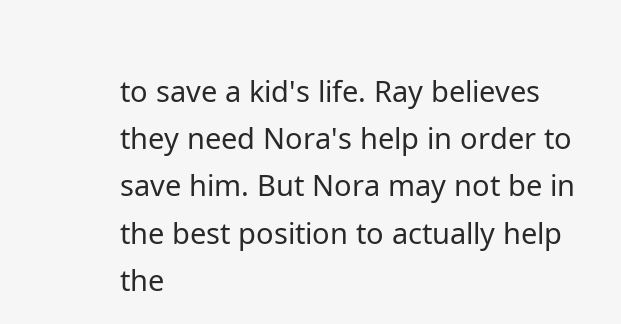to save a kid's life. Ray believes they need Nora's help in order to save him. But Nora may not be in the best position to actually help the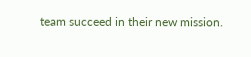team succeed in their new mission.